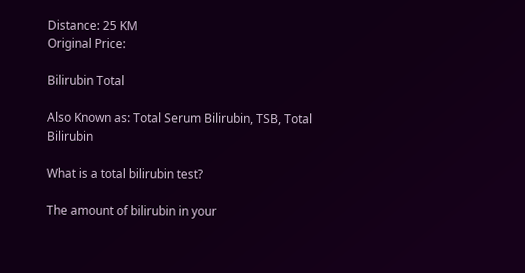Distance: 25 KM
Original Price:

Bilirubin Total

Also Known as: Total Serum Bilirubin, TSB, Total Bilirubin

What is a total bilirubin test?

The amount of bilirubin in your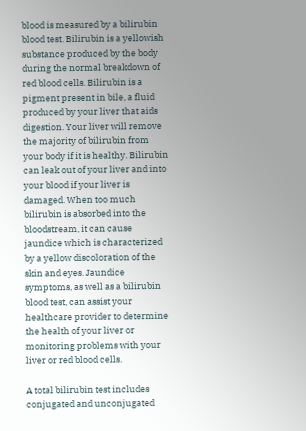blood is measured by a bilirubin blood test. Bilirubin is a yellowish substance produced by the body during the normal breakdown of red blood cells. Bilirubin is a pigment present in bile, a fluid produced by your liver that aids digestion. Your liver will remove the majority of bilirubin from your body if it is healthy. Bilirubin can leak out of your liver and into your blood if your liver is damaged. When too much bilirubin is absorbed into the bloodstream, it can cause jaundice which is characterized by a yellow discoloration of the skin and eyes. Jaundice symptoms, as well as a bilirubin blood test, can assist your healthcare provider to determine the health of your liver or monitoring problems with your liver or red blood cells.

A total bilirubin test includes conjugated and unconjugated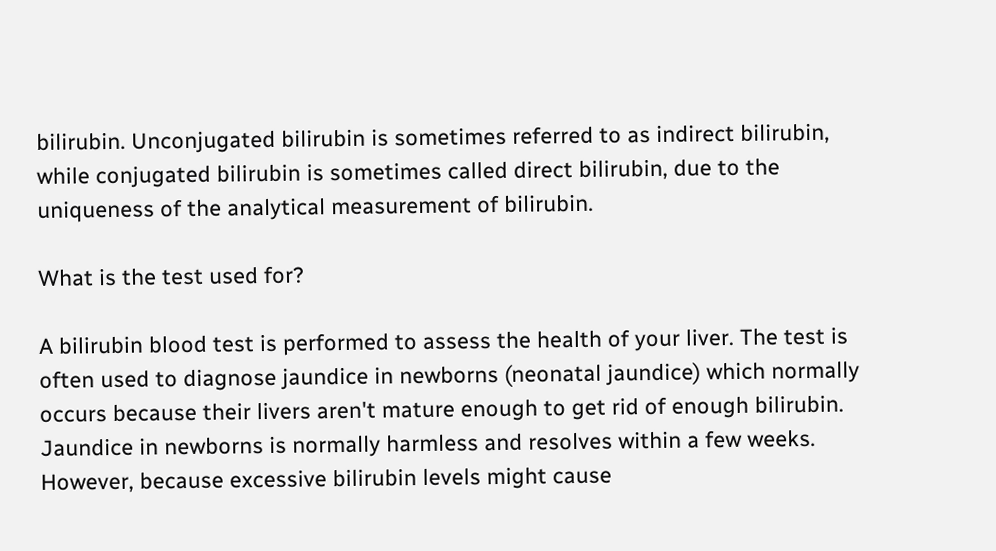bilirubin. Unconjugated bilirubin is sometimes referred to as indirect bilirubin, while conjugated bilirubin is sometimes called direct bilirubin, due to the uniqueness of the analytical measurement of bilirubin.

What is the test used for?

A bilirubin blood test is performed to assess the health of your liver. The test is often used to diagnose jaundice in newborns (neonatal jaundice) which normally occurs because their livers aren't mature enough to get rid of enough bilirubin. Jaundice in newborns is normally harmless and resolves within a few weeks. However, because excessive bilirubin levels might cause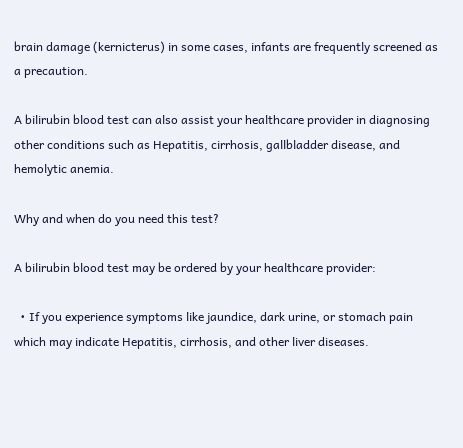brain damage (kernicterus) in some cases, infants are frequently screened as a precaution.

A bilirubin blood test can also assist your healthcare provider in diagnosing other conditions such as Hepatitis, cirrhosis, gallbladder disease, and hemolytic anemia.

Why and when do you need this test?

A bilirubin blood test may be ordered by your healthcare provider:

  • If you experience symptoms like jaundice, dark urine, or stomach pain which may indicate Hepatitis, cirrhosis, and other liver diseases.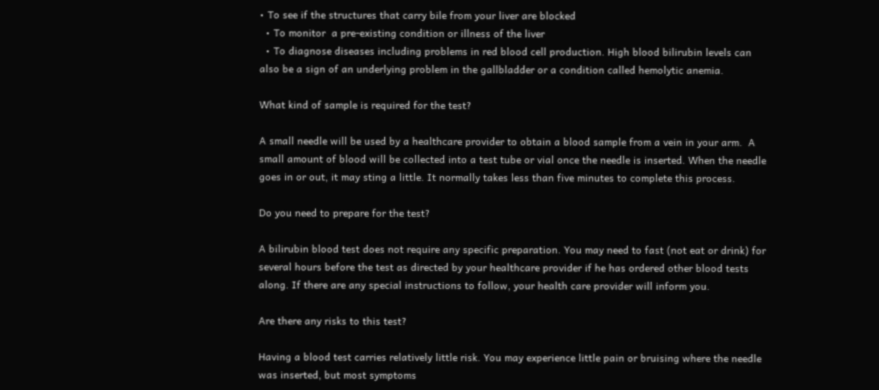• To see if the structures that carry bile from your liver are blocked
  • To monitor  a pre-existing condition or illness of the liver
  • To diagnose diseases including problems in red blood cell production. High blood bilirubin levels can also be a sign of an underlying problem in the gallbladder or a condition called hemolytic anemia.

What kind of sample is required for the test?

A small needle will be used by a healthcare provider to obtain a blood sample from a vein in your arm.  A small amount of blood will be collected into a test tube or vial once the needle is inserted. When the needle goes in or out, it may sting a little. It normally takes less than five minutes to complete this process.

Do you need to prepare for the test?

A bilirubin blood test does not require any specific preparation. You may need to fast (not eat or drink) for several hours before the test as directed by your healthcare provider if he has ordered other blood tests along. If there are any special instructions to follow, your health care provider will inform you.

Are there any risks to this test?

Having a blood test carries relatively little risk. You may experience little pain or bruising where the needle was inserted, but most symptoms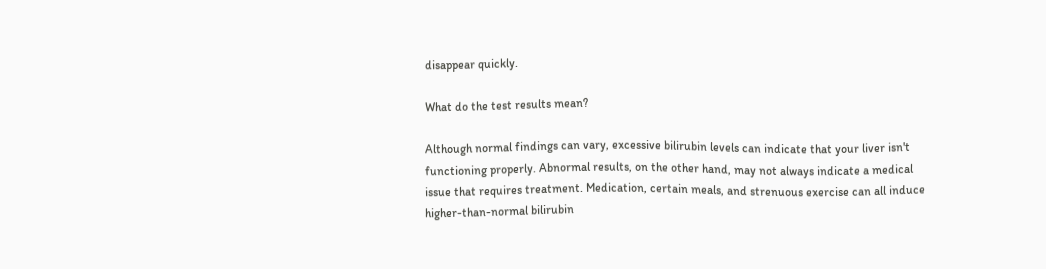disappear quickly.

What do the test results mean?

Although normal findings can vary, excessive bilirubin levels can indicate that your liver isn't functioning properly. Abnormal results, on the other hand, may not always indicate a medical issue that requires treatment. Medication, certain meals, and strenuous exercise can all induce higher-than-normal bilirubin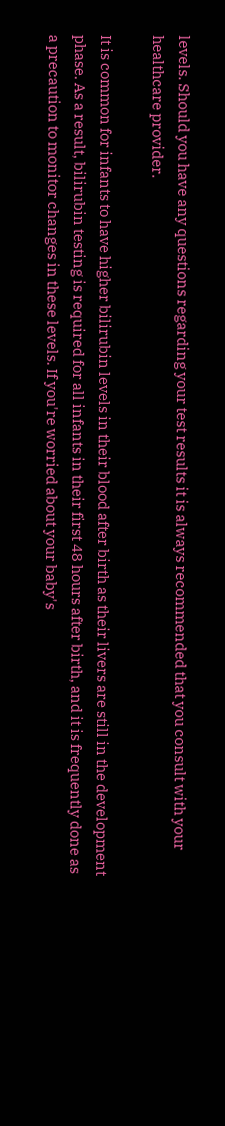levels. Should you have any questions regarding your test results it is always recommended that you consult with your healthcare provider.

It is common for infants to have higher bilirubin levels in their blood after birth as their livers are still in the development phase. As a result, bilirubin testing is required for all infants in their first 48 hours after birth, and it is frequently done as a precaution to monitor changes in these levels. If you're worried about your baby's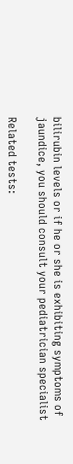bilirubin levels or if he or she is exhibiting symptoms of jaundice, you should consult your pediatrician specialist

Related tests: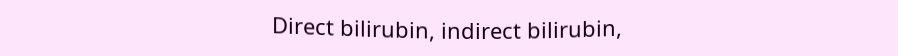Direct bilirubin, indirect bilirubin,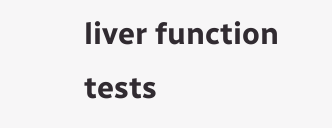liver function tests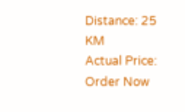Distance: 25 KM
Actual Price:
Order Now